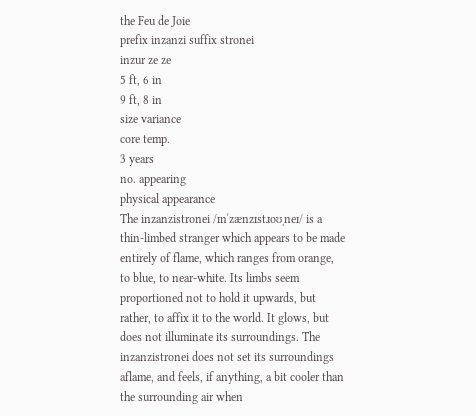the Feu de Joie
prefix inzanzi suffix stronei
inzur ze ze
5 ft, 6 in
9 ft, 8 in
size variance
core temp.
3 years
no. appearing
physical appearance
The inzanzistronei /ɪnˈzænzɪstɹoʊˌneɪ/ is a thin-limbed stranger which appears to be made entirely of flame, which ranges from orange, to blue, to near-white. Its limbs seem proportioned not to hold it upwards, but rather, to affix it to the world. It glows, but does not illuminate its surroundings. The inzanzistronei does not set its surroundings aflame, and feels, if anything, a bit cooler than the surrounding air when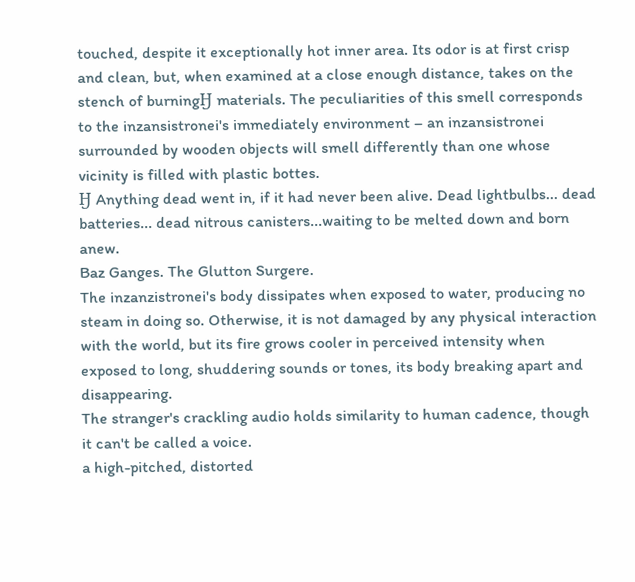touched, despite it exceptionally hot inner area. Its odor is at first crisp and clean, but, when examined at a close enough distance, takes on the stench of burningӇ materials. The peculiarities of this smell corresponds to the inzansistronei's immediately environment – an inzansistronei surrounded by wooden objects will smell differently than one whose vicinity is filled with plastic bottes.
Ӈ Anything dead went in, if it had never been alive. Dead lightbulbs... dead batteries... dead nitrous canisters...waiting to be melted down and born anew.
Baz Ganges. The Glutton Surgere.
The inzanzistronei's body dissipates when exposed to water, producing no steam in doing so. Otherwise, it is not damaged by any physical interaction with the world, but its fire grows cooler in perceived intensity when exposed to long, shuddering sounds or tones, its body breaking apart and disappearing.
The stranger's crackling audio holds similarity to human cadence, though it can't be called a voice.
a high-pitched, distorted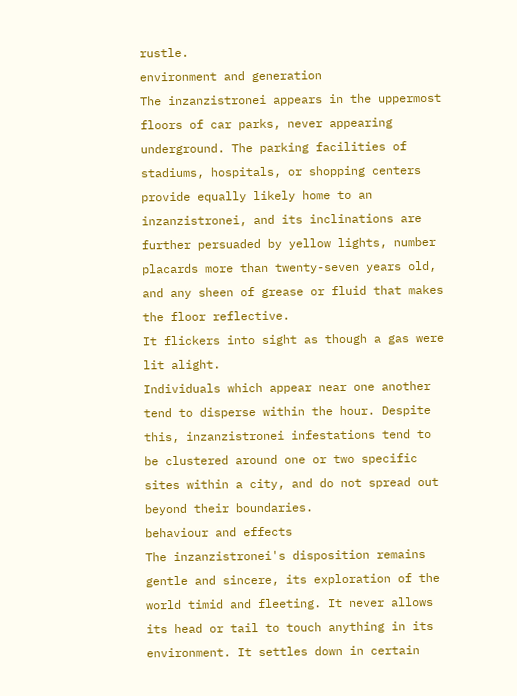rustle.
environment and generation
The inzanzistronei appears in the uppermost floors of car parks, never appearing underground. The parking facilities of stadiums, hospitals, or shopping centers provide equally likely home to an inzanzistronei, and its inclinations are further persuaded by yellow lights, number placards more than twenty-seven years old, and any sheen of grease or fluid that makes the floor reflective.
It flickers into sight as though a gas were lit alight.
Individuals which appear near one another tend to disperse within the hour. Despite this, inzanzistronei infestations tend to be clustered around one or two specific sites within a city, and do not spread out beyond their boundaries.
behaviour and effects
The inzanzistronei's disposition remains gentle and sincere, its exploration of the world timid and fleeting. It never allows its head or tail to touch anything in its environment. It settles down in certain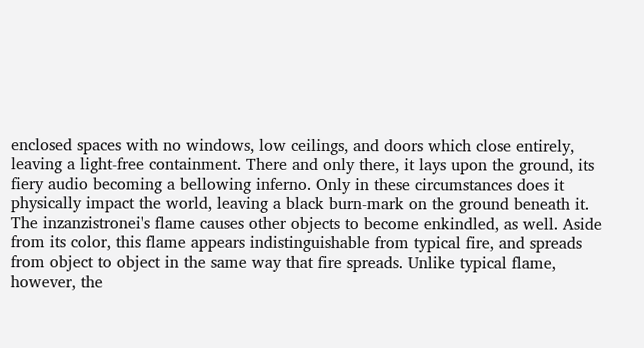enclosed spaces with no windows, low ceilings, and doors which close entirely, leaving a light-free containment. There and only there, it lays upon the ground, its fiery audio becoming a bellowing inferno. Only in these circumstances does it physically impact the world, leaving a black burn-mark on the ground beneath it.
The inzanzistronei's flame causes other objects to become enkindled, as well. Aside from its color, this flame appears indistinguishable from typical fire, and spreads from object to object in the same way that fire spreads. Unlike typical flame, however, the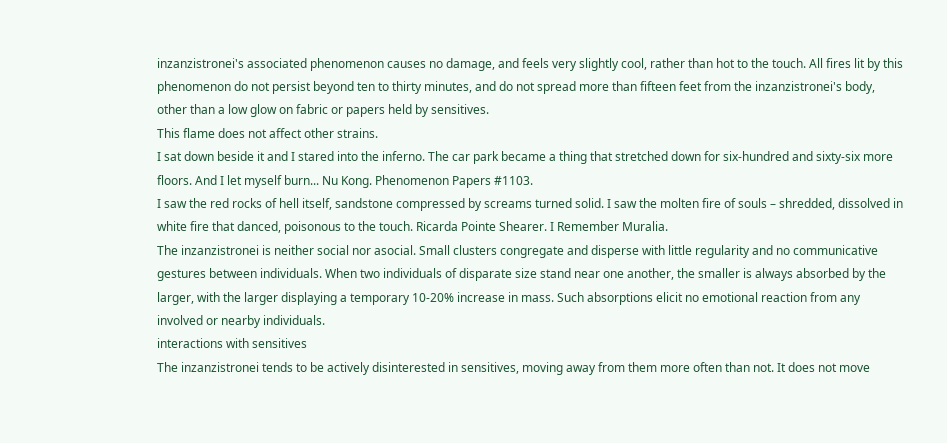inzanzistronei's associated phenomenon causes no damage, and feels very slightly cool, rather than hot to the touch. All fires lit by this phenomenon do not persist beyond ten to thirty minutes, and do not spread more than fifteen feet from the inzanzistronei's body, other than a low glow on fabric or papers held by sensitives.
This flame does not affect other strains.
I sat down beside it and I stared into the inferno. The car park became a thing that stretched down for six-hundred and sixty-six more floors. And I let myself burn... Nu Kong. Phenomenon Papers #1103.
I saw the red rocks of hell itself, sandstone compressed by screams turned solid. I saw the molten fire of souls – shredded, dissolved in white fire that danced, poisonous to the touch. Ricarda Pointe Shearer. I Remember Muralia.
The inzanzistronei is neither social nor asocial. Small clusters congregate and disperse with little regularity and no communicative gestures between individuals. When two individuals of disparate size stand near one another, the smaller is always absorbed by the larger, with the larger displaying a temporary 10-20% increase in mass. Such absorptions elicit no emotional reaction from any involved or nearby individuals.
interactions with sensitives
The inzanzistronei tends to be actively disinterested in sensitives, moving away from them more often than not. It does not move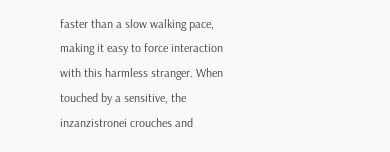faster than a slow walking pace, making it easy to force interaction with this harmless stranger. When touched by a sensitive, the inzanzistronei crouches and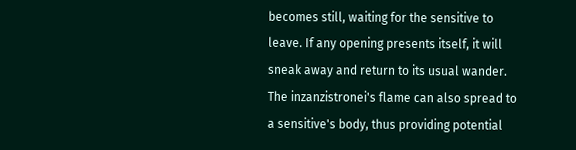becomes still, waiting for the sensitive to leave. If any opening presents itself, it will sneak away and return to its usual wander.
The inzanzistronei's flame can also spread to a sensitive's body, thus providing potential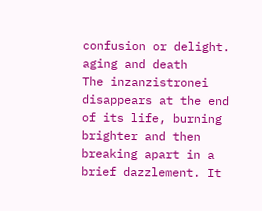confusion or delight.
aging and death
The inzanzistronei disappears at the end of its life, burning brighter and then breaking apart in a brief dazzlement. It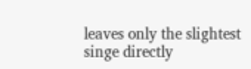leaves only the slightest singe directly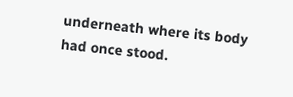underneath where its body had once stood.